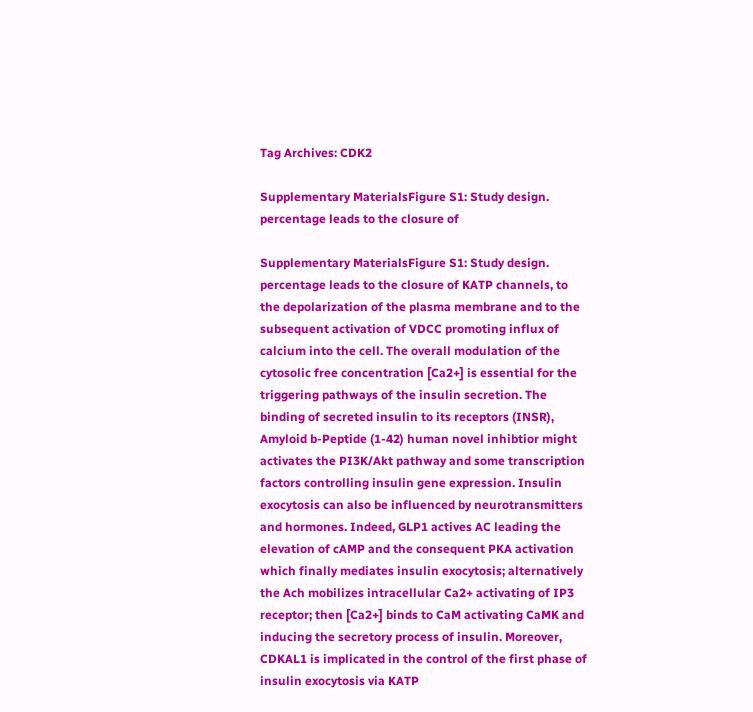Tag Archives: CDK2

Supplementary MaterialsFigure S1: Study design. percentage leads to the closure of

Supplementary MaterialsFigure S1: Study design. percentage leads to the closure of KATP channels, to the depolarization of the plasma membrane and to the subsequent activation of VDCC promoting influx of calcium into the cell. The overall modulation of the cytosolic free concentration [Ca2+] is essential for the triggering pathways of the insulin secretion. The binding of secreted insulin to its receptors (INSR), Amyloid b-Peptide (1-42) human novel inhibtior might activates the PI3K/Akt pathway and some transcription factors controlling insulin gene expression. Insulin exocytosis can also be influenced by neurotransmitters and hormones. Indeed, GLP1 actives AC leading the elevation of cAMP and the consequent PKA activation which finally mediates insulin exocytosis; alternatively the Ach mobilizes intracellular Ca2+ activating of IP3 receptor; then [Ca2+] binds to CaM activating CaMK and inducing the secretory process of insulin. Moreover, CDKAL1 is implicated in the control of the first phase of insulin exocytosis via KATP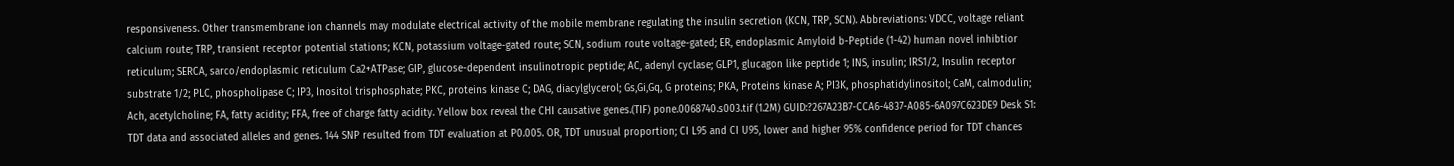responsiveness. Other transmembrane ion channels may modulate electrical activity of the mobile membrane regulating the insulin secretion (KCN, TRP, SCN). Abbreviations: VDCC, voltage reliant calcium route; TRP, transient receptor potential stations; KCN, potassium voltage-gated route; SCN, sodium route voltage-gated; ER, endoplasmic Amyloid b-Peptide (1-42) human novel inhibtior reticulum; SERCA, sarco/endoplasmic reticulum Ca2+ATPase; GIP, glucose-dependent insulinotropic peptide; AC, adenyl cyclase; GLP1, glucagon like peptide 1; INS, insulin; IRS1/2, Insulin receptor substrate 1/2; PLC, phospholipase C; IP3, Inositol trisphosphate; PKC, proteins kinase C; DAG, diacylglycerol; Gs,Gi,Gq, G proteins; PKA, Proteins kinase A; PI3K, phosphatidylinositol; CaM, calmodulin; Ach, acetylcholine; FA, fatty acidity; FFA, free of charge fatty acidity. Yellow box reveal the CHI causative genes.(TIF) pone.0068740.s003.tif (1.2M) GUID:?267A23B7-CCA6-4837-A085-6A097C623DE9 Desk S1: TDT data and associated alleles and genes. 144 SNP resulted from TDT evaluation at P0.005. OR, TDT unusual proportion; CI L95 and CI U95, lower and higher 95% confidence period for TDT chances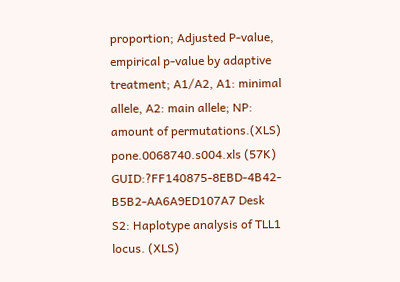proportion; Adjusted P-value, empirical p-value by adaptive treatment; A1/A2, A1: minimal allele, A2: main allele; NP: amount of permutations.(XLS) pone.0068740.s004.xls (57K) GUID:?FF140875-8EBD-4B42-B5B2-AA6A9ED107A7 Desk S2: Haplotype analysis of TLL1 locus. (XLS)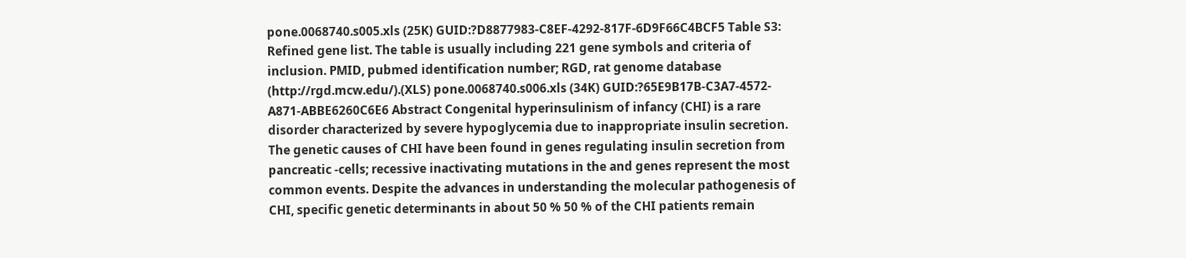pone.0068740.s005.xls (25K) GUID:?D8877983-C8EF-4292-817F-6D9F66C4BCF5 Table S3: Refined gene list. The table is usually including 221 gene symbols and criteria of inclusion. PMID, pubmed identification number; RGD, rat genome database (http://rgd.mcw.edu/).(XLS) pone.0068740.s006.xls (34K) GUID:?65E9B17B-C3A7-4572-A871-ABBE6260C6E6 Abstract Congenital hyperinsulinism of infancy (CHI) is a rare disorder characterized by severe hypoglycemia due to inappropriate insulin secretion. The genetic causes of CHI have been found in genes regulating insulin secretion from pancreatic -cells; recessive inactivating mutations in the and genes represent the most common events. Despite the advances in understanding the molecular pathogenesis of CHI, specific genetic determinants in about 50 % 50 % of the CHI patients remain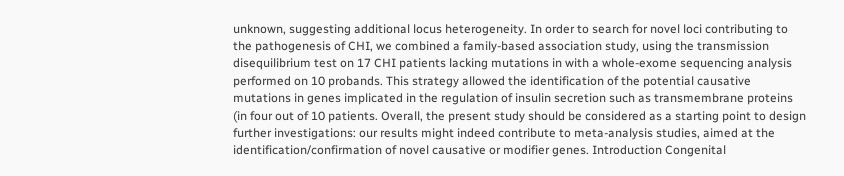unknown, suggesting additional locus heterogeneity. In order to search for novel loci contributing to the pathogenesis of CHI, we combined a family-based association study, using the transmission disequilibrium test on 17 CHI patients lacking mutations in with a whole-exome sequencing analysis performed on 10 probands. This strategy allowed the identification of the potential causative mutations in genes implicated in the regulation of insulin secretion such as transmembrane proteins (in four out of 10 patients. Overall, the present study should be considered as a starting point to design further investigations: our results might indeed contribute to meta-analysis studies, aimed at the identification/confirmation of novel causative or modifier genes. Introduction Congenital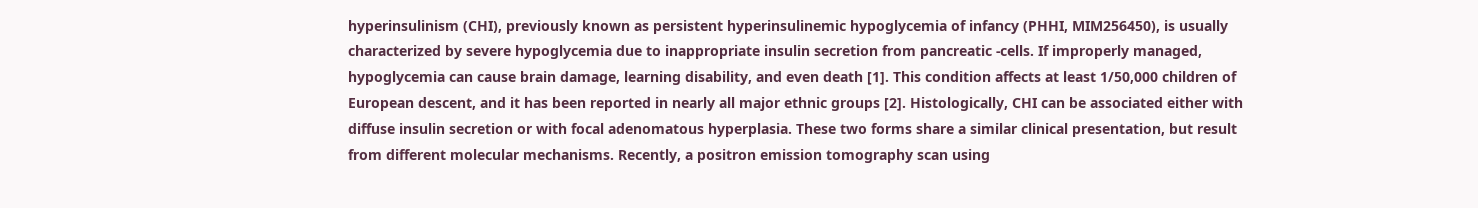hyperinsulinism (CHI), previously known as persistent hyperinsulinemic hypoglycemia of infancy (PHHI, MIM256450), is usually characterized by severe hypoglycemia due to inappropriate insulin secretion from pancreatic -cells. If improperly managed, hypoglycemia can cause brain damage, learning disability, and even death [1]. This condition affects at least 1/50,000 children of European descent, and it has been reported in nearly all major ethnic groups [2]. Histologically, CHI can be associated either with diffuse insulin secretion or with focal adenomatous hyperplasia. These two forms share a similar clinical presentation, but result from different molecular mechanisms. Recently, a positron emission tomography scan using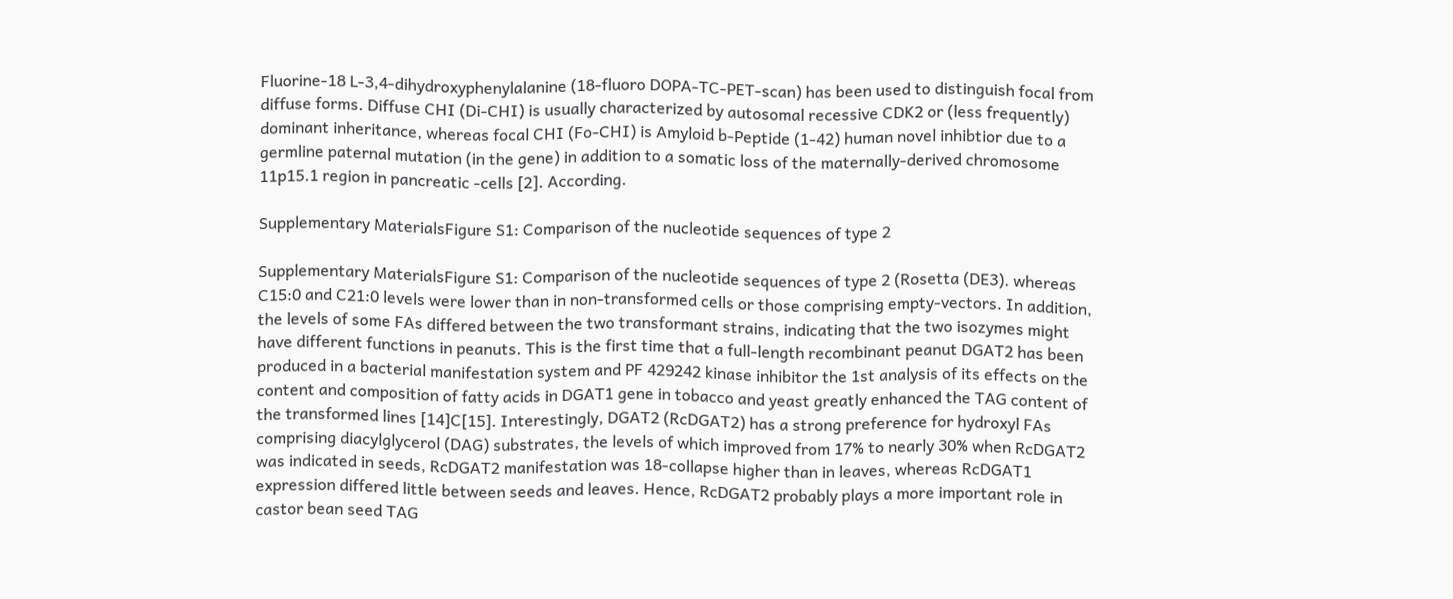Fluorine-18 L-3,4-dihydroxyphenylalanine (18-fluoro DOPA-TC-PET-scan) has been used to distinguish focal from diffuse forms. Diffuse CHI (Di-CHI) is usually characterized by autosomal recessive CDK2 or (less frequently) dominant inheritance, whereas focal CHI (Fo-CHI) is Amyloid b-Peptide (1-42) human novel inhibtior due to a germline paternal mutation (in the gene) in addition to a somatic loss of the maternally-derived chromosome 11p15.1 region in pancreatic -cells [2]. According.

Supplementary MaterialsFigure S1: Comparison of the nucleotide sequences of type 2

Supplementary MaterialsFigure S1: Comparison of the nucleotide sequences of type 2 (Rosetta (DE3). whereas C15:0 and C21:0 levels were lower than in non-transformed cells or those comprising empty-vectors. In addition, the levels of some FAs differed between the two transformant strains, indicating that the two isozymes might have different functions in peanuts. This is the first time that a full-length recombinant peanut DGAT2 has been produced in a bacterial manifestation system and PF 429242 kinase inhibitor the 1st analysis of its effects on the content and composition of fatty acids in DGAT1 gene in tobacco and yeast greatly enhanced the TAG content of the transformed lines [14]C[15]. Interestingly, DGAT2 (RcDGAT2) has a strong preference for hydroxyl FAs comprising diacylglycerol (DAG) substrates, the levels of which improved from 17% to nearly 30% when RcDGAT2 was indicated in seeds, RcDGAT2 manifestation was 18-collapse higher than in leaves, whereas RcDGAT1 expression differed little between seeds and leaves. Hence, RcDGAT2 probably plays a more important role in castor bean seed TAG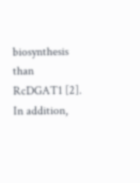biosynthesis than RcDGAT1 [2]. In addition,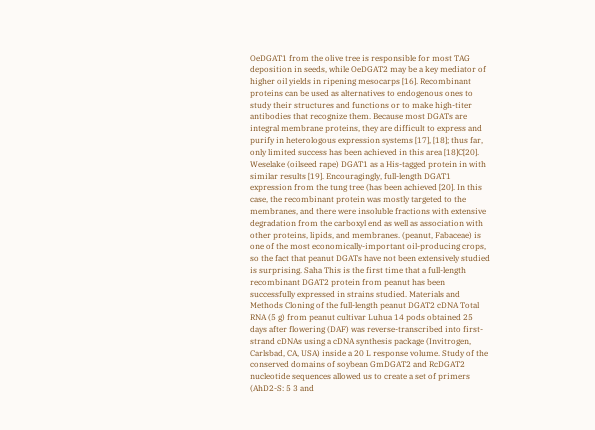OeDGAT1 from the olive tree is responsible for most TAG deposition in seeds, while OeDGAT2 may be a key mediator of higher oil yields in ripening mesocarps [16]. Recombinant proteins can be used as alternatives to endogenous ones to study their structures and functions or to make high-titer antibodies that recognize them. Because most DGATs are integral membrane proteins, they are difficult to express and purify in heterologous expression systems [17], [18]; thus far, only limited success has been achieved in this area [18]C[20]. Weselake (oilseed rape) DGAT1 as a His-tagged protein in with similar results [19]. Encouragingly, full-length DGAT1 expression from the tung tree (has been achieved [20]. In this case, the recombinant protein was mostly targeted to the membranes, and there were insoluble fractions with extensive degradation from the carboxyl end as well as association with other proteins, lipids, and membranes. (peanut, Fabaceae) is one of the most economically-important oil-producing crops, so the fact that peanut DGATs have not been extensively studied is surprising. Saha This is the first time that a full-length recombinant DGAT2 protein from peanut has been successfully expressed in strains studied. Materials and Methods Cloning of the full-length peanut DGAT2 cDNA Total RNA (5 g) from peanut cultivar Luhua 14 pods obtained 25 days after flowering (DAF) was reverse-transcribed into first-strand cDNAs using a cDNA synthesis package (Invitrogen, Carlsbad, CA, USA) inside a 20 L response volume. Study of the conserved domains of soybean GmDGAT2 and RcDGAT2 nucleotide sequences allowed us to create a set of primers (AhD2-S: 5 3 and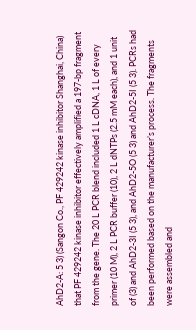AhD2-A: 5 3) (Sangon Co., PF 429242 kinase inhibitor Shanghai, China) that PF 429242 kinase inhibitor effectively amplified a 197-bp fragment from the gene. The 20 L PCR blend included 1 L cDNA, 1 L of every primer (10 M), 2 L PCR buffer (10), 2 L dNTPs (2.5 mM each), and 1 unit of (3) and AhD2-3I (5 3), and AhD2-5O (5 3) and AhD2-5I (5 3). PCRs had been performed based on the manufacturer’s process. The fragments were assembled and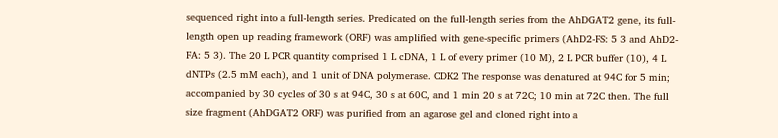sequenced right into a full-length series. Predicated on the full-length series from the AhDGAT2 gene, its full-length open up reading framework (ORF) was amplified with gene-specific primers (AhD2-FS: 5 3 and AhD2-FA: 5 3). The 20 L PCR quantity comprised 1 L cDNA, 1 L of every primer (10 M), 2 L PCR buffer (10), 4 L dNTPs (2.5 mM each), and 1 unit of DNA polymerase. CDK2 The response was denatured at 94C for 5 min; accompanied by 30 cycles of 30 s at 94C, 30 s at 60C, and 1 min 20 s at 72C; 10 min at 72C then. The full size fragment (AhDGAT2 ORF) was purified from an agarose gel and cloned right into a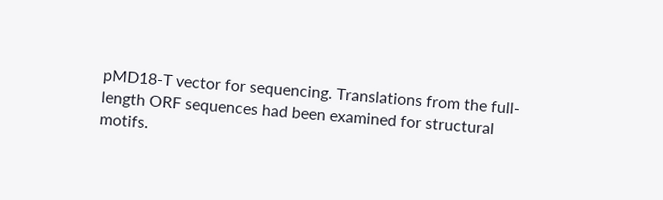pMD18-T vector for sequencing. Translations from the full-length ORF sequences had been examined for structural motifs.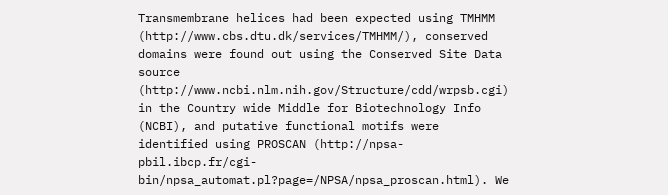Transmembrane helices had been expected using TMHMM (http://www.cbs.dtu.dk/services/TMHMM/), conserved domains were found out using the Conserved Site Data source (http://www.ncbi.nlm.nih.gov/Structure/cdd/wrpsb.cgi) in the Country wide Middle for Biotechnology Info (NCBI), and putative functional motifs were identified using PROSCAN (http://npsa-pbil.ibcp.fr/cgi-bin/npsa_automat.pl?page=/NPSA/npsa_proscan.html). We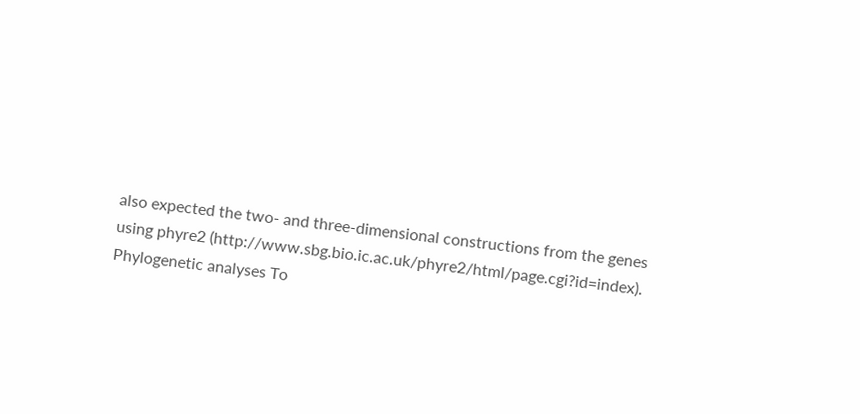also expected the two- and three-dimensional constructions from the genes using phyre2 (http://www.sbg.bio.ic.ac.uk/phyre2/html/page.cgi?id=index). Phylogenetic analyses To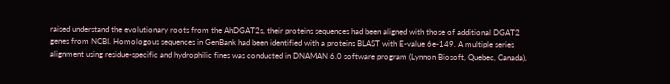raised understand the evolutionary roots from the AhDGAT2s, their proteins sequences had been aligned with those of additional DGAT2 genes from NCBI. Homologous sequences in GenBank had been identified with a proteins BLAST with E-value 6e-149. A multiple series alignment using residue-specific and hydrophilic fines was conducted in DNAMAN 6.0 software program (Lynnon Biosoft, Quebec, Canada),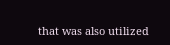that was also utilized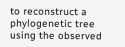to reconstruct a phylogenetic tree using the observed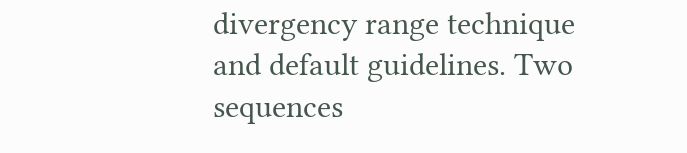divergency range technique and default guidelines. Two sequences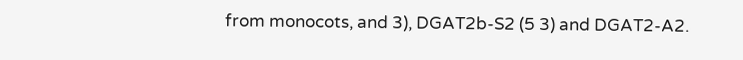from monocots, and 3), DGAT2b-S2 (5 3) and DGAT2-A2.